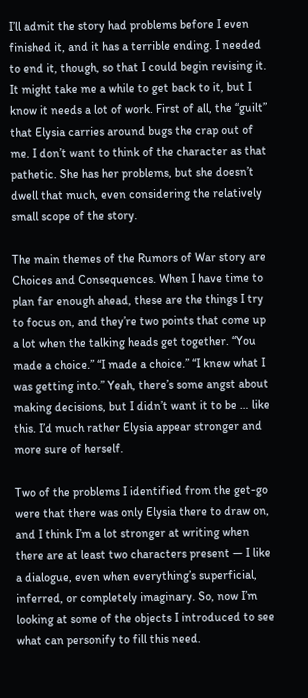I’ll admit the story had problems before I even finished it, and it has a terrible ending. I needed to end it, though, so that I could begin revising it. It might take me a while to get back to it, but I know it needs a lot of work. First of all, the “guilt” that Elysia carries around bugs the crap out of me. I don’t want to think of the character as that pathetic. She has her problems, but she doesn’t dwell that much, even considering the relatively small scope of the story.

The main themes of the Rumors of War story are Choices and Consequences. When I have time to plan far enough ahead, these are the things I try to focus on, and they’re two points that come up a lot when the talking heads get together. “You made a choice.” “I made a choice.” “I knew what I was getting into.” Yeah, there’s some angst about making decisions, but I didn’t want it to be … like this. I’d much rather Elysia appear stronger and more sure of herself.

Two of the problems I identified from the get-go were that there was only Elysia there to draw on, and I think I’m a lot stronger at writing when there are at least two characters present — I like a dialogue, even when everything’s superficial, inferred, or completely imaginary. So, now I’m looking at some of the objects I introduced to see what can personify to fill this need.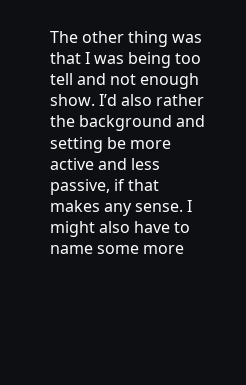The other thing was that I was being too tell and not enough show. I’d also rather the background and setting be more active and less passive, if that makes any sense. I might also have to name some more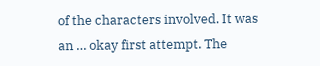of the characters involved. It was an … okay first attempt. The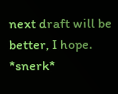next draft will be better, I hope. *snerk*